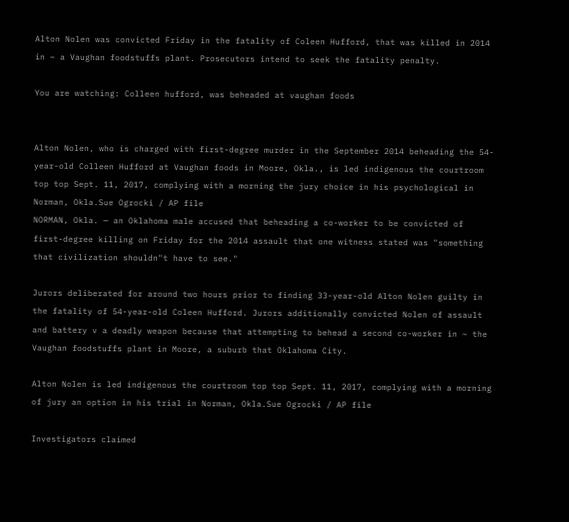Alton Nolen was convicted Friday in the fatality of Coleen Hufford, that was killed in 2014 in ~ a Vaughan foodstuffs plant. Prosecutors intend to seek the fatality penalty.

You are watching: Colleen hufford, was beheaded at vaughan foods


Alton Nolen, who is charged with first-degree murder in the September 2014 beheading the 54-year-old Colleen Hufford at Vaughan foods in Moore, Okla., is led indigenous the courtroom top top Sept. 11, 2017, complying with a morning the jury choice in his psychological in Norman, Okla.Sue Ogrocki / AP file
NORMAN, Okla. — an Oklahoma male accused that beheading a co-worker to be convicted of first-degree killing on Friday for the 2014 assault that one witness stated was "something that civilization shouldn"t have to see."

Jurors deliberated for around two hours prior to finding 33-year-old Alton Nolen guilty in the fatality of 54-year-old Coleen Hufford. Jurors additionally convicted Nolen of assault and battery v a deadly weapon because that attempting to behead a second co-worker in ~ the Vaughan foodstuffs plant in Moore, a suburb that Oklahoma City.

Alton Nolen is led indigenous the courtroom top top Sept. 11, 2017, complying with a morning of jury an option in his trial in Norman, Okla.Sue Ogrocki / AP file

Investigators claimed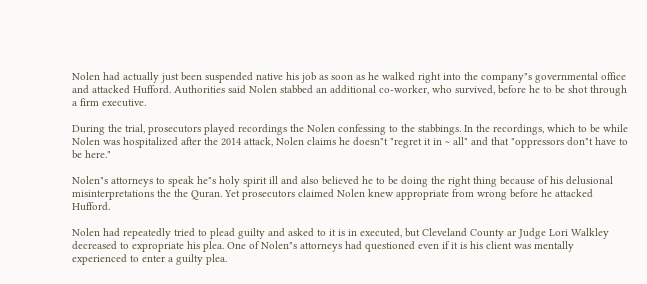Nolen had actually just been suspended native his job as soon as he walked right into the company"s governmental office and attacked Hufford. Authorities said Nolen stabbed an additional co-worker, who survived, before he to be shot through a firm executive.

During the trial, prosecutors played recordings the Nolen confessing to the stabbings. In the recordings, which to be while Nolen was hospitalized after the 2014 attack, Nolen claims he doesn"t "regret it in ~ all" and that "oppressors don"t have to be here."

Nolen"s attorneys to speak he"s holy spirit ill and also believed he to be doing the right thing because of his delusional misinterpretations the the Quran. Yet prosecutors claimed Nolen knew appropriate from wrong before he attacked Hufford.

Nolen had repeatedly tried to plead guilty and asked to it is in executed, but Cleveland County ar Judge Lori Walkley decreased to expropriate his plea. One of Nolen"s attorneys had questioned even if it is his client was mentally experienced to enter a guilty plea.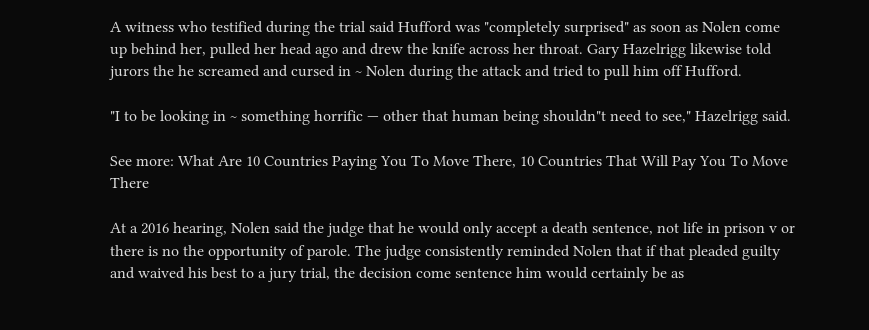A witness who testified during the trial said Hufford was "completely surprised" as soon as Nolen come up behind her, pulled her head ago and drew the knife across her throat. Gary Hazelrigg likewise told jurors the he screamed and cursed in ~ Nolen during the attack and tried to pull him off Hufford.

"I to be looking in ~ something horrific — other that human being shouldn"t need to see," Hazelrigg said.

See more: What Are 10 Countries Paying You To Move There, 10 Countries That Will Pay You To Move There

At a 2016 hearing, Nolen said the judge that he would only accept a death sentence, not life in prison v or there is no the opportunity of parole. The judge consistently reminded Nolen that if that pleaded guilty and waived his best to a jury trial, the decision come sentence him would certainly be as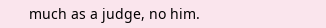much as a judge, no him.